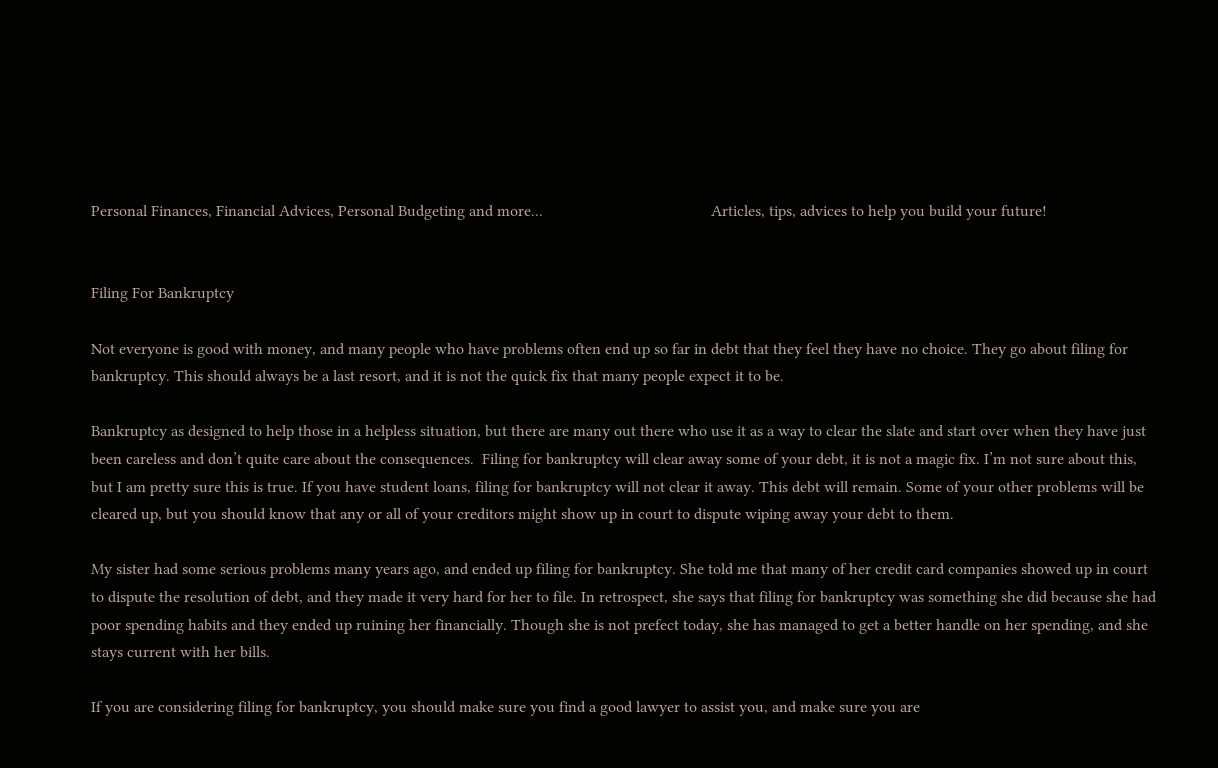Personal Finances, Financial Advices, Personal Budgeting and more...                                          Articles, tips, advices to help you build your future!


Filing For Bankruptcy

Not everyone is good with money, and many people who have problems often end up so far in debt that they feel they have no choice. They go about filing for bankruptcy. This should always be a last resort, and it is not the quick fix that many people expect it to be.

Bankruptcy as designed to help those in a helpless situation, but there are many out there who use it as a way to clear the slate and start over when they have just been careless and don’t quite care about the consequences.  Filing for bankruptcy will clear away some of your debt, it is not a magic fix. I’m not sure about this, but I am pretty sure this is true. If you have student loans, filing for bankruptcy will not clear it away. This debt will remain. Some of your other problems will be cleared up, but you should know that any or all of your creditors might show up in court to dispute wiping away your debt to them.

My sister had some serious problems many years ago, and ended up filing for bankruptcy. She told me that many of her credit card companies showed up in court to dispute the resolution of debt, and they made it very hard for her to file. In retrospect, she says that filing for bankruptcy was something she did because she had poor spending habits and they ended up ruining her financially. Though she is not prefect today, she has managed to get a better handle on her spending, and she stays current with her bills.

If you are considering filing for bankruptcy, you should make sure you find a good lawyer to assist you, and make sure you are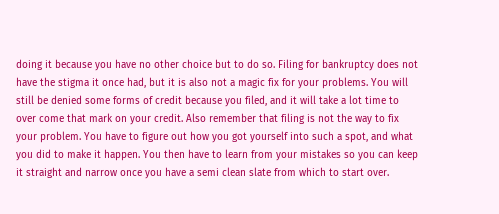doing it because you have no other choice but to do so. Filing for bankruptcy does not have the stigma it once had, but it is also not a magic fix for your problems. You will still be denied some forms of credit because you filed, and it will take a lot time to over come that mark on your credit. Also remember that filing is not the way to fix your problem. You have to figure out how you got yourself into such a spot, and what you did to make it happen. You then have to learn from your mistakes so you can keep it straight and narrow once you have a semi clean slate from which to start over.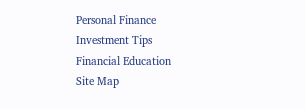Personal Finance
Investment Tips
Financial Education
Site Map